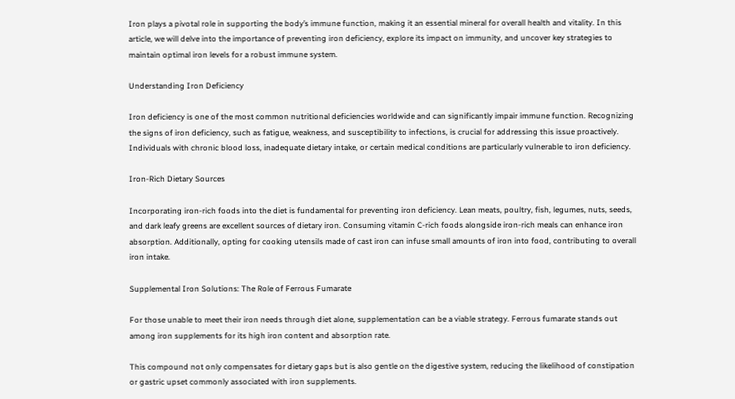Iron plays a pivotal role in supporting the body’s immune function, making it an essential mineral for overall health and vitality. In this article, we will delve into the importance of preventing iron deficiency, explore its impact on immunity, and uncover key strategies to maintain optimal iron levels for a robust immune system.

Understanding Iron Deficiency

Iron deficiency is one of the most common nutritional deficiencies worldwide and can significantly impair immune function. Recognizing the signs of iron deficiency, such as fatigue, weakness, and susceptibility to infections, is crucial for addressing this issue proactively. Individuals with chronic blood loss, inadequate dietary intake, or certain medical conditions are particularly vulnerable to iron deficiency.

Iron-Rich Dietary Sources

Incorporating iron-rich foods into the diet is fundamental for preventing iron deficiency. Lean meats, poultry, fish, legumes, nuts, seeds, and dark leafy greens are excellent sources of dietary iron. Consuming vitamin C-rich foods alongside iron-rich meals can enhance iron absorption. Additionally, opting for cooking utensils made of cast iron can infuse small amounts of iron into food, contributing to overall iron intake.

Supplemental Iron Solutions: The Role of Ferrous Fumarate

For those unable to meet their iron needs through diet alone, supplementation can be a viable strategy. Ferrous fumarate stands out among iron supplements for its high iron content and absorption rate.

This compound not only compensates for dietary gaps but is also gentle on the digestive system, reducing the likelihood of constipation or gastric upset commonly associated with iron supplements.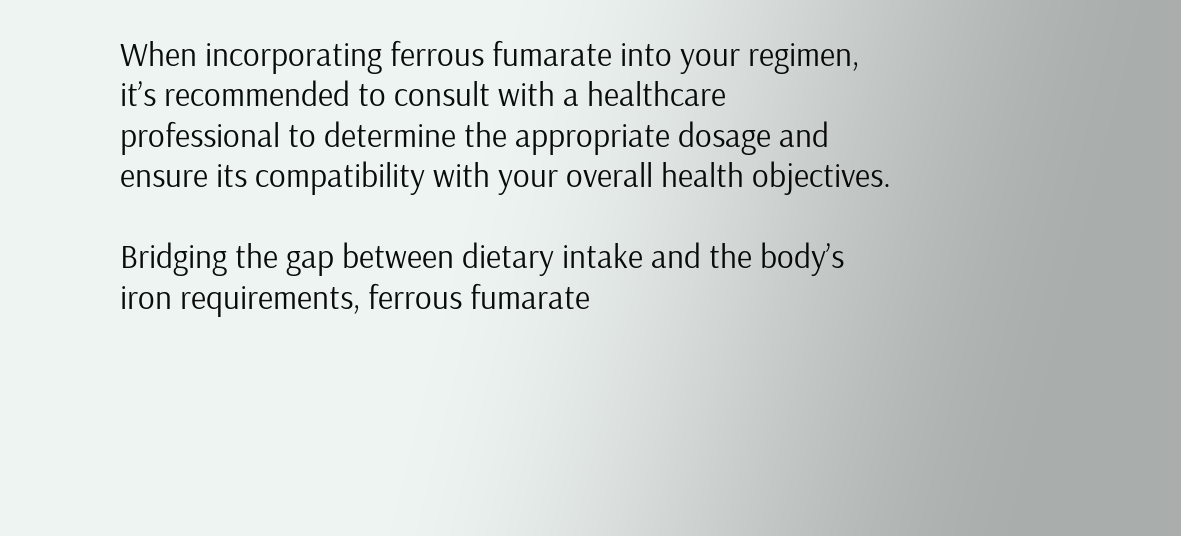When incorporating ferrous fumarate into your regimen, it’s recommended to consult with a healthcare professional to determine the appropriate dosage and ensure its compatibility with your overall health objectives.

Bridging the gap between dietary intake and the body’s iron requirements, ferrous fumarate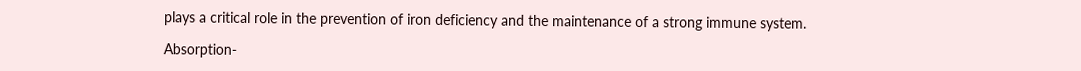plays a critical role in the prevention of iron deficiency and the maintenance of a strong immune system.

Absorption-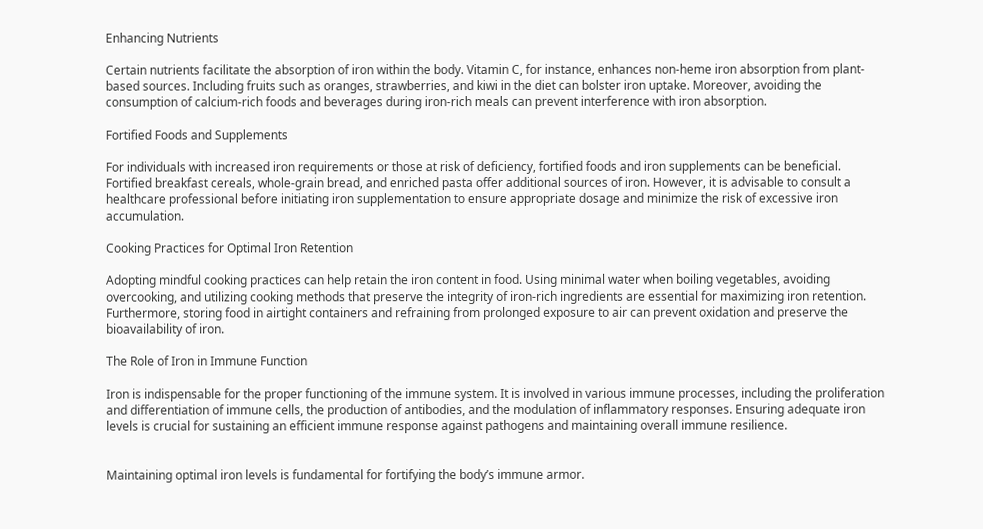Enhancing Nutrients

Certain nutrients facilitate the absorption of iron within the body. Vitamin C, for instance, enhances non-heme iron absorption from plant-based sources. Including fruits such as oranges, strawberries, and kiwi in the diet can bolster iron uptake. Moreover, avoiding the consumption of calcium-rich foods and beverages during iron-rich meals can prevent interference with iron absorption.

Fortified Foods and Supplements

For individuals with increased iron requirements or those at risk of deficiency, fortified foods and iron supplements can be beneficial. Fortified breakfast cereals, whole-grain bread, and enriched pasta offer additional sources of iron. However, it is advisable to consult a healthcare professional before initiating iron supplementation to ensure appropriate dosage and minimize the risk of excessive iron accumulation.

Cooking Practices for Optimal Iron Retention

Adopting mindful cooking practices can help retain the iron content in food. Using minimal water when boiling vegetables, avoiding overcooking, and utilizing cooking methods that preserve the integrity of iron-rich ingredients are essential for maximizing iron retention. Furthermore, storing food in airtight containers and refraining from prolonged exposure to air can prevent oxidation and preserve the bioavailability of iron.

The Role of Iron in Immune Function

Iron is indispensable for the proper functioning of the immune system. It is involved in various immune processes, including the proliferation and differentiation of immune cells, the production of antibodies, and the modulation of inflammatory responses. Ensuring adequate iron levels is crucial for sustaining an efficient immune response against pathogens and maintaining overall immune resilience.


Maintaining optimal iron levels is fundamental for fortifying the body’s immune armor.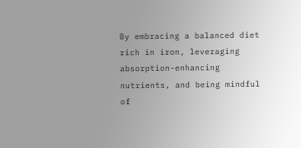By embracing a balanced diet rich in iron, leveraging absorption-enhancing nutrients, and being mindful of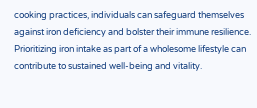cooking practices, individuals can safeguard themselves against iron deficiency and bolster their immune resilience. Prioritizing iron intake as part of a wholesome lifestyle can contribute to sustained well-being and vitality.